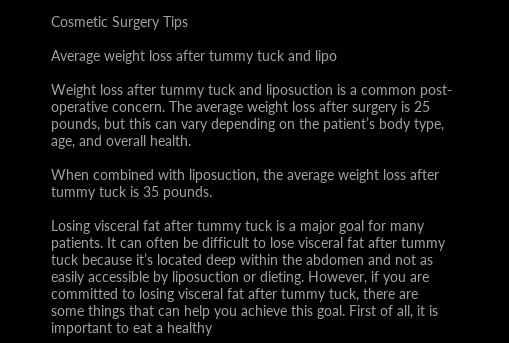Cosmetic Surgery Tips

Average weight loss after tummy tuck and lipo

Weight loss after tummy tuck and liposuction is a common post-operative concern. The average weight loss after surgery is 25 pounds, but this can vary depending on the patient’s body type, age, and overall health.

When combined with liposuction, the average weight loss after tummy tuck is 35 pounds.

Losing visceral fat after tummy tuck is a major goal for many patients. It can often be difficult to lose visceral fat after tummy tuck because it’s located deep within the abdomen and not as easily accessible by liposuction or dieting. However, if you are committed to losing visceral fat after tummy tuck, there are some things that can help you achieve this goal. First of all, it is important to eat a healthy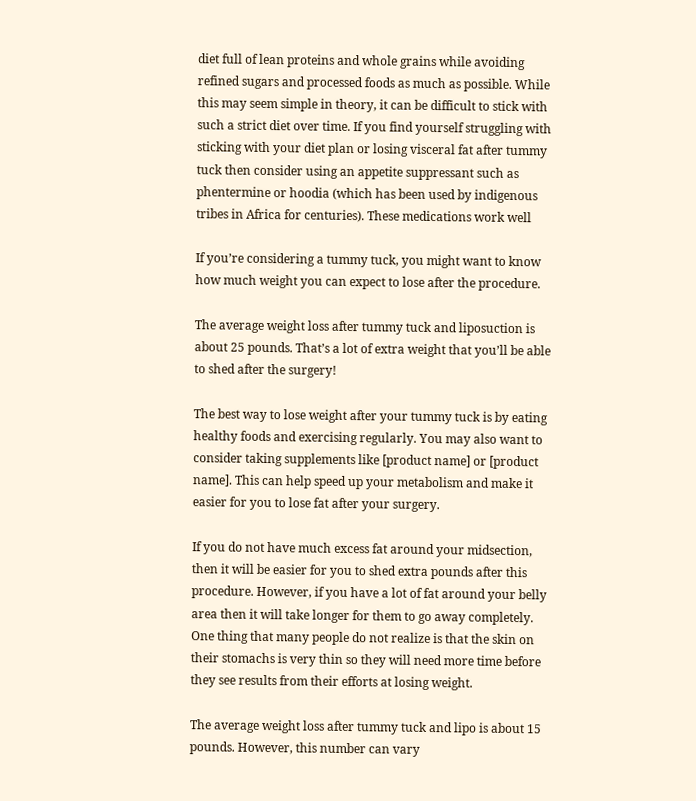diet full of lean proteins and whole grains while avoiding refined sugars and processed foods as much as possible. While this may seem simple in theory, it can be difficult to stick with such a strict diet over time. If you find yourself struggling with sticking with your diet plan or losing visceral fat after tummy tuck then consider using an appetite suppressant such as phentermine or hoodia (which has been used by indigenous tribes in Africa for centuries). These medications work well

If you’re considering a tummy tuck, you might want to know how much weight you can expect to lose after the procedure.

The average weight loss after tummy tuck and liposuction is about 25 pounds. That’s a lot of extra weight that you’ll be able to shed after the surgery!

The best way to lose weight after your tummy tuck is by eating healthy foods and exercising regularly. You may also want to consider taking supplements like [product name] or [product name]. This can help speed up your metabolism and make it easier for you to lose fat after your surgery.

If you do not have much excess fat around your midsection, then it will be easier for you to shed extra pounds after this procedure. However, if you have a lot of fat around your belly area then it will take longer for them to go away completely. One thing that many people do not realize is that the skin on their stomachs is very thin so they will need more time before they see results from their efforts at losing weight.

The average weight loss after tummy tuck and lipo is about 15 pounds. However, this number can vary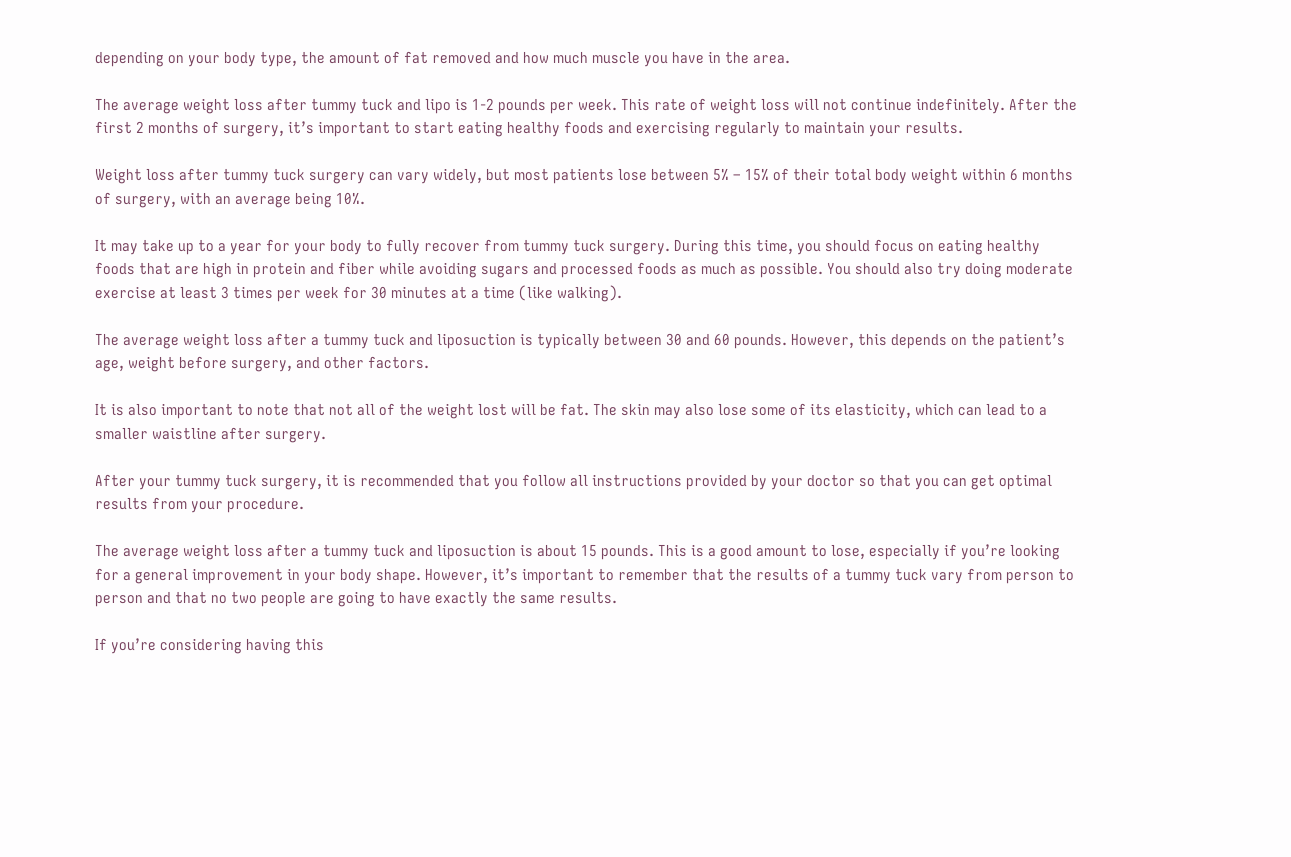depending on your body type, the amount of fat removed and how much muscle you have in the area.

The average weight loss after tummy tuck and lipo is 1-2 pounds per week. This rate of weight loss will not continue indefinitely. After the first 2 months of surgery, it’s important to start eating healthy foods and exercising regularly to maintain your results.

Weight loss after tummy tuck surgery can vary widely, but most patients lose between 5% – 15% of their total body weight within 6 months of surgery, with an average being 10%.

It may take up to a year for your body to fully recover from tummy tuck surgery. During this time, you should focus on eating healthy foods that are high in protein and fiber while avoiding sugars and processed foods as much as possible. You should also try doing moderate exercise at least 3 times per week for 30 minutes at a time (like walking).

The average weight loss after a tummy tuck and liposuction is typically between 30 and 60 pounds. However, this depends on the patient’s age, weight before surgery, and other factors.

It is also important to note that not all of the weight lost will be fat. The skin may also lose some of its elasticity, which can lead to a smaller waistline after surgery.

After your tummy tuck surgery, it is recommended that you follow all instructions provided by your doctor so that you can get optimal results from your procedure.

The average weight loss after a tummy tuck and liposuction is about 15 pounds. This is a good amount to lose, especially if you’re looking for a general improvement in your body shape. However, it’s important to remember that the results of a tummy tuck vary from person to person and that no two people are going to have exactly the same results.

If you’re considering having this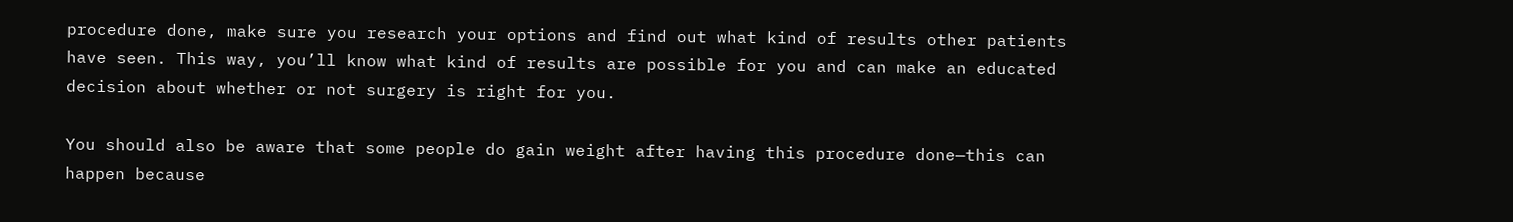procedure done, make sure you research your options and find out what kind of results other patients have seen. This way, you’ll know what kind of results are possible for you and can make an educated decision about whether or not surgery is right for you.

You should also be aware that some people do gain weight after having this procedure done—this can happen because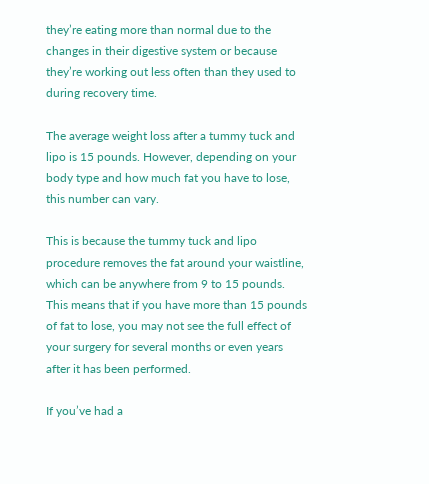they’re eating more than normal due to the changes in their digestive system or because they’re working out less often than they used to during recovery time.

The average weight loss after a tummy tuck and lipo is 15 pounds. However, depending on your body type and how much fat you have to lose, this number can vary.

This is because the tummy tuck and lipo procedure removes the fat around your waistline, which can be anywhere from 9 to 15 pounds. This means that if you have more than 15 pounds of fat to lose, you may not see the full effect of your surgery for several months or even years after it has been performed.

If you’ve had a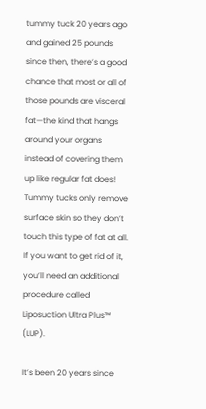tummy tuck 20 years ago and gained 25 pounds since then, there’s a good chance that most or all of those pounds are visceral fat—the kind that hangs around your organs instead of covering them up like regular fat does! Tummy tucks only remove surface skin so they don’t touch this type of fat at all. If you want to get rid of it, you’ll need an additional procedure called Liposuction Ultra Plus™ (LUP).

It’s been 20 years since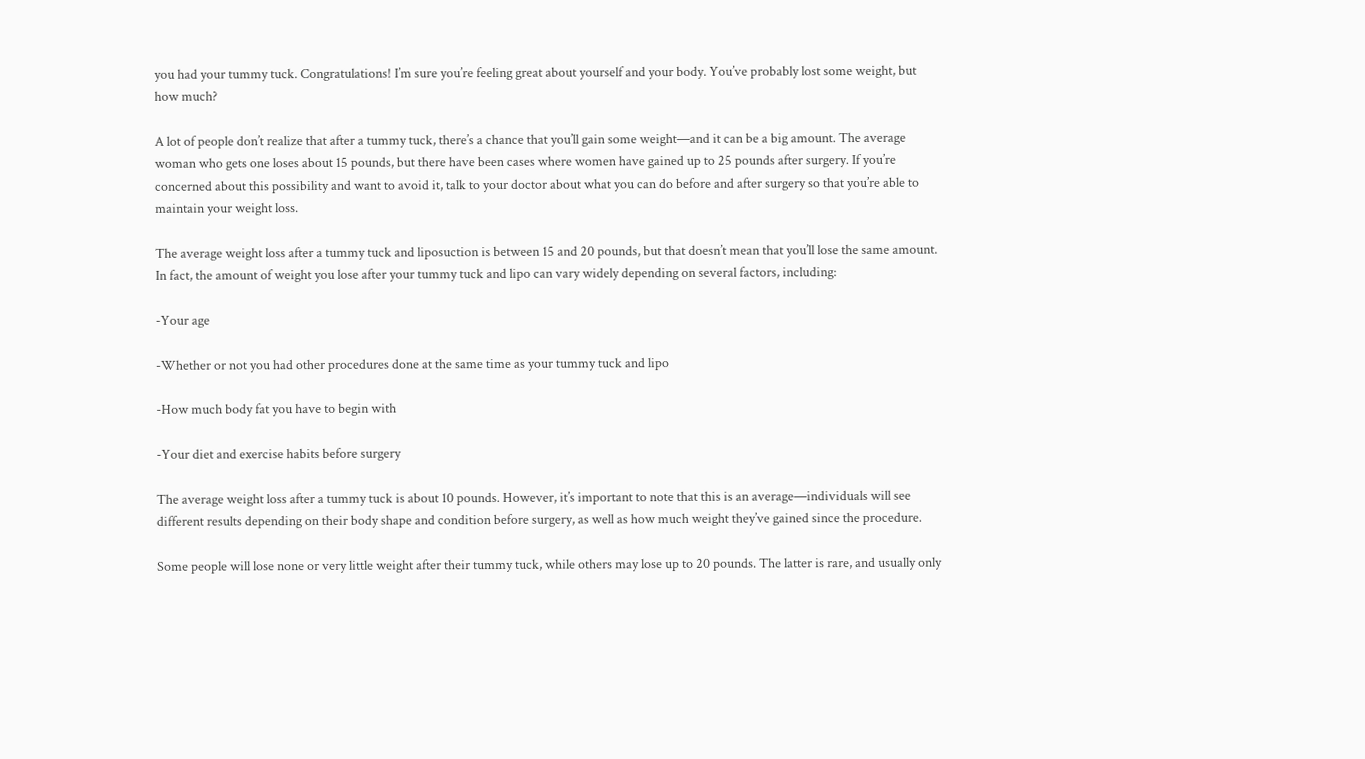you had your tummy tuck. Congratulations! I’m sure you’re feeling great about yourself and your body. You’ve probably lost some weight, but how much?

A lot of people don’t realize that after a tummy tuck, there’s a chance that you’ll gain some weight—and it can be a big amount. The average woman who gets one loses about 15 pounds, but there have been cases where women have gained up to 25 pounds after surgery. If you’re concerned about this possibility and want to avoid it, talk to your doctor about what you can do before and after surgery so that you’re able to maintain your weight loss.

The average weight loss after a tummy tuck and liposuction is between 15 and 20 pounds, but that doesn’t mean that you’ll lose the same amount. In fact, the amount of weight you lose after your tummy tuck and lipo can vary widely depending on several factors, including:

-Your age

-Whether or not you had other procedures done at the same time as your tummy tuck and lipo

-How much body fat you have to begin with

-Your diet and exercise habits before surgery

The average weight loss after a tummy tuck is about 10 pounds. However, it’s important to note that this is an average—individuals will see different results depending on their body shape and condition before surgery, as well as how much weight they’ve gained since the procedure.

Some people will lose none or very little weight after their tummy tuck, while others may lose up to 20 pounds. The latter is rare, and usually only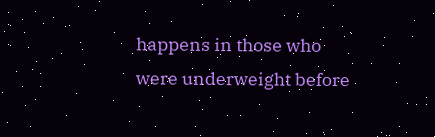happens in those who were underweight before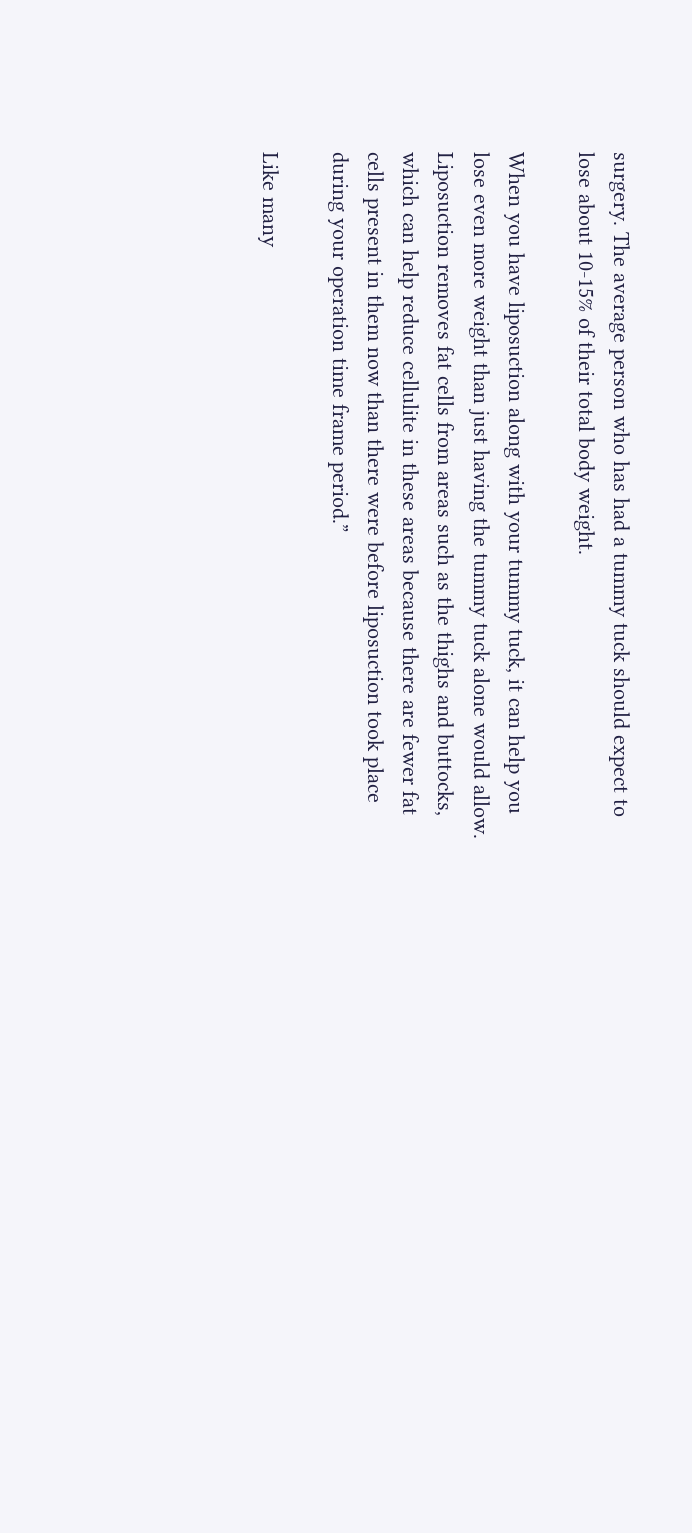surgery. The average person who has had a tummy tuck should expect to lose about 10-15% of their total body weight.

When you have liposuction along with your tummy tuck, it can help you lose even more weight than just having the tummy tuck alone would allow. Liposuction removes fat cells from areas such as the thighs and buttocks, which can help reduce cellulite in these areas because there are fewer fat cells present in them now than there were before liposuction took place during your operation time frame period.”

Like many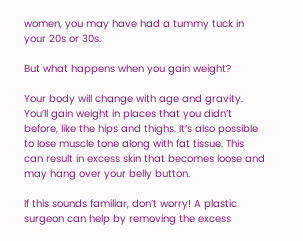women, you may have had a tummy tuck in your 20s or 30s.

But what happens when you gain weight?

Your body will change with age and gravity. You’ll gain weight in places that you didn’t before, like the hips and thighs. It’s also possible to lose muscle tone along with fat tissue. This can result in excess skin that becomes loose and may hang over your belly button.

If this sounds familiar, don’t worry! A plastic surgeon can help by removing the excess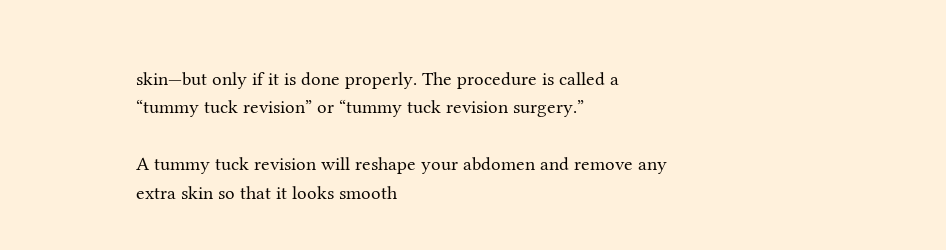skin—but only if it is done properly. The procedure is called a “tummy tuck revision” or “tummy tuck revision surgery.”

A tummy tuck revision will reshape your abdomen and remove any extra skin so that it looks smooth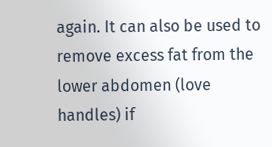again. It can also be used to remove excess fat from the lower abdomen (love handles) if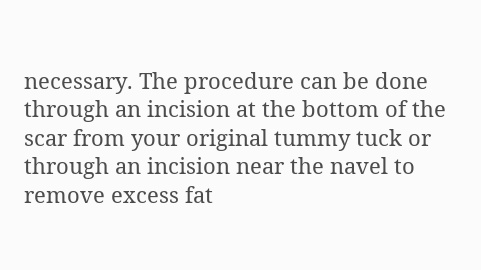necessary. The procedure can be done through an incision at the bottom of the scar from your original tummy tuck or through an incision near the navel to remove excess fat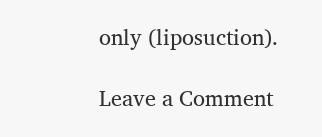only (liposuction).

Leave a Comment